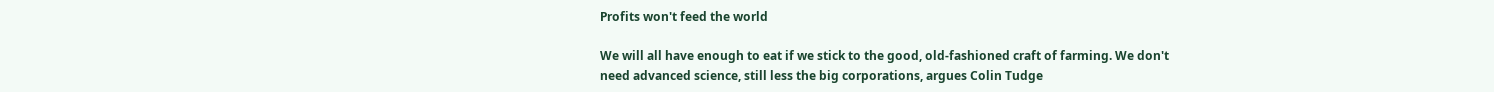Profits won't feed the world

We will all have enough to eat if we stick to the good, old-fashioned craft of farming. We don't need advanced science, still less the big corporations, argues Colin Tudge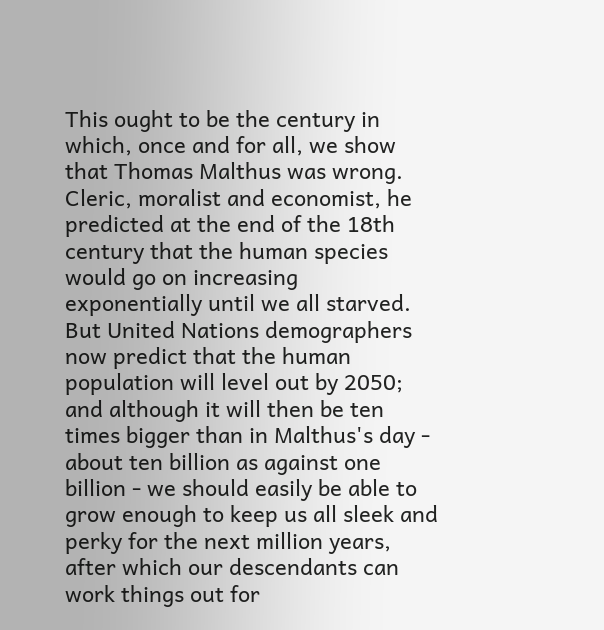This ought to be the century in which, once and for all, we show that Thomas Malthus was wrong. Cleric, moralist and economist, he predicted at the end of the 18th century that the human species would go on increasing exponentially until we all starved. But United Nations demographers now predict that the human population will level out by 2050; and although it will then be ten times bigger than in Malthus's day - about ten billion as against one billion - we should easily be able to grow enough to keep us all sleek and perky for the next million years, after which our descendants can work things out for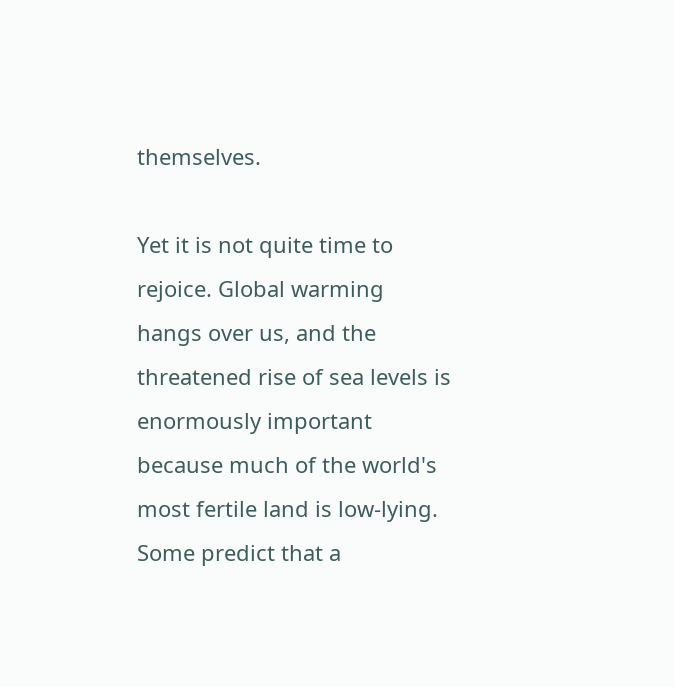themselves.

Yet it is not quite time to rejoice. Global warming hangs over us, and the threatened rise of sea levels is enormously important because much of the world's most fertile land is low-lying. Some predict that a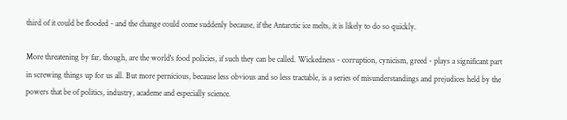third of it could be flooded - and the change could come suddenly because, if the Antarctic ice melts, it is likely to do so quickly.

More threatening by far, though, are the world's food policies, if such they can be called. Wickedness - corruption, cynicism, greed - plays a significant part in screwing things up for us all. But more pernicious, because less obvious and so less tractable, is a series of misunderstandings and prejudices held by the powers that be of politics, industry, academe and especially science.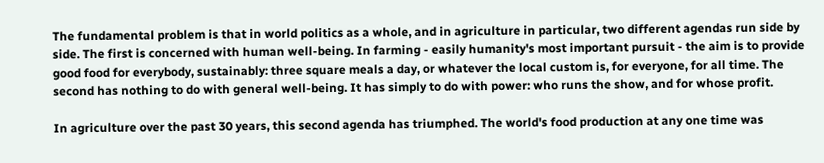The fundamental problem is that in world politics as a whole, and in agriculture in particular, two different agendas run side by side. The first is concerned with human well-being. In farming - easily humanity's most important pursuit - the aim is to provide good food for everybody, sustainably: three square meals a day, or whatever the local custom is, for everyone, for all time. The second has nothing to do with general well-being. It has simply to do with power: who runs the show, and for whose profit.

In agriculture over the past 30 years, this second agenda has triumphed. The world's food production at any one time was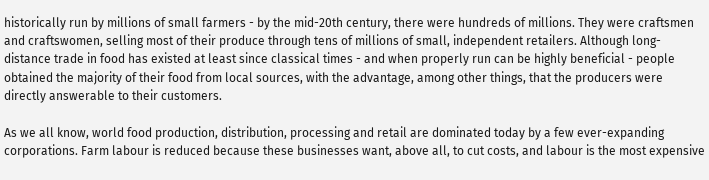historically run by millions of small farmers - by the mid-20th century, there were hundreds of millions. They were craftsmen and craftswomen, selling most of their produce through tens of millions of small, independent retailers. Although long-distance trade in food has existed at least since classical times - and when properly run can be highly beneficial - people obtained the majority of their food from local sources, with the advantage, among other things, that the producers were directly answerable to their customers.

As we all know, world food production, distribution, processing and retail are dominated today by a few ever-expanding corporations. Farm labour is reduced because these businesses want, above all, to cut costs, and labour is the most expensive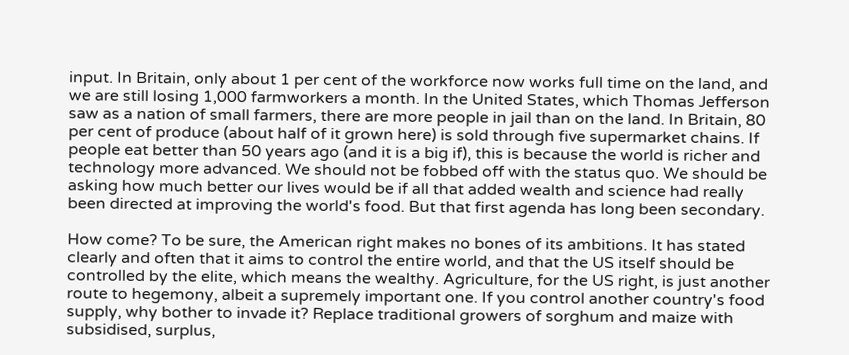input. In Britain, only about 1 per cent of the workforce now works full time on the land, and we are still losing 1,000 farmworkers a month. In the United States, which Thomas Jefferson saw as a nation of small farmers, there are more people in jail than on the land. In Britain, 80 per cent of produce (about half of it grown here) is sold through five supermarket chains. If people eat better than 50 years ago (and it is a big if), this is because the world is richer and technology more advanced. We should not be fobbed off with the status quo. We should be asking how much better our lives would be if all that added wealth and science had really been directed at improving the world's food. But that first agenda has long been secondary.

How come? To be sure, the American right makes no bones of its ambitions. It has stated clearly and often that it aims to control the entire world, and that the US itself should be controlled by the elite, which means the wealthy. Agriculture, for the US right, is just another route to hegemony, albeit a supremely important one. If you control another country's food supply, why bother to invade it? Replace traditional growers of sorghum and maize with subsidised, surplus,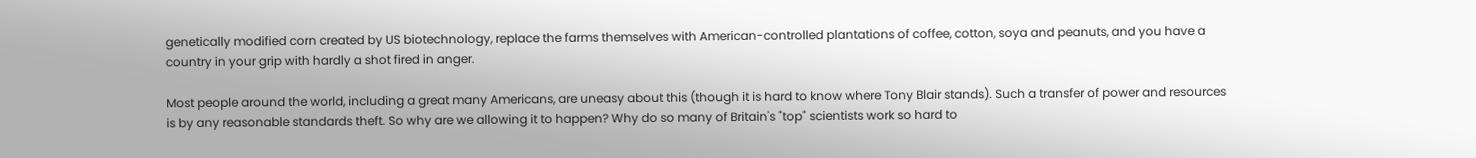genetically modified corn created by US biotechnology, replace the farms themselves with American-controlled plantations of coffee, cotton, soya and peanuts, and you have a country in your grip with hardly a shot fired in anger.

Most people around the world, including a great many Americans, are uneasy about this (though it is hard to know where Tony Blair stands). Such a transfer of power and resources is by any reasonable standards theft. So why are we allowing it to happen? Why do so many of Britain's "top" scientists work so hard to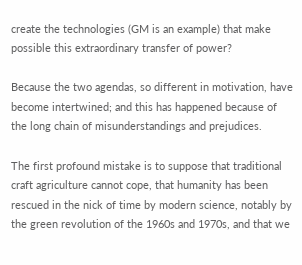create the technologies (GM is an example) that make possible this extraordinary transfer of power?

Because the two agendas, so different in motivation, have become intertwined; and this has happened because of the long chain of misunderstandings and prejudices.

The first profound mistake is to suppose that traditional craft agriculture cannot cope, that humanity has been rescued in the nick of time by modern science, notably by the green revolution of the 1960s and 1970s, and that we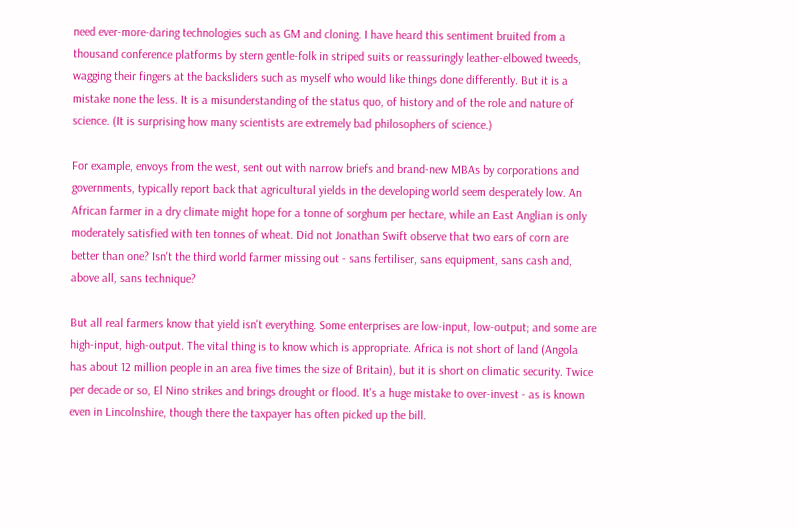need ever-more-daring technologies such as GM and cloning. I have heard this sentiment bruited from a thousand conference platforms by stern gentle-folk in striped suits or reassuringly leather-elbowed tweeds, wagging their fingers at the backsliders such as myself who would like things done differently. But it is a mistake none the less. It is a misunderstanding of the status quo, of history and of the role and nature of science. (It is surprising how many scientists are extremely bad philosophers of science.)

For example, envoys from the west, sent out with narrow briefs and brand-new MBAs by corporations and governments, typically report back that agricultural yields in the developing world seem desperately low. An African farmer in a dry climate might hope for a tonne of sorghum per hectare, while an East Anglian is only moderately satisfied with ten tonnes of wheat. Did not Jonathan Swift observe that two ears of corn are better than one? Isn't the third world farmer missing out - sans fertiliser, sans equipment, sans cash and, above all, sans technique?

But all real farmers know that yield isn't everything. Some enterprises are low-input, low-output; and some are high-input, high-output. The vital thing is to know which is appropriate. Africa is not short of land (Angola has about 12 million people in an area five times the size of Britain), but it is short on climatic security. Twice per decade or so, El Nino strikes and brings drought or flood. It's a huge mistake to over-invest - as is known even in Lincolnshire, though there the taxpayer has often picked up the bill.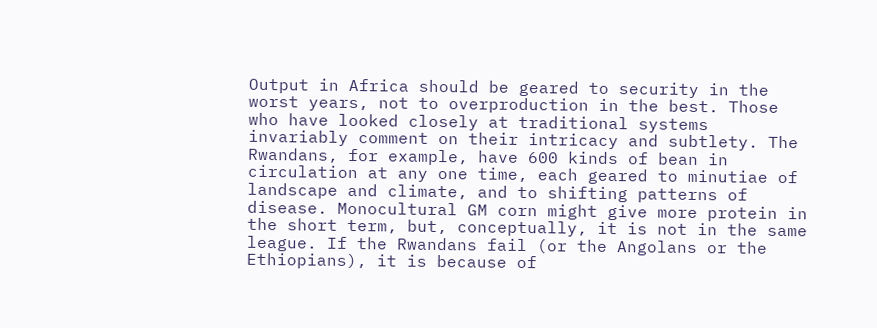Output in Africa should be geared to security in the worst years, not to overproduction in the best. Those who have looked closely at traditional systems invariably comment on their intricacy and subtlety. The Rwandans, for example, have 600 kinds of bean in circulation at any one time, each geared to minutiae of landscape and climate, and to shifting patterns of disease. Monocultural GM corn might give more protein in the short term, but, conceptually, it is not in the same league. If the Rwandans fail (or the Angolans or the Ethiopians), it is because of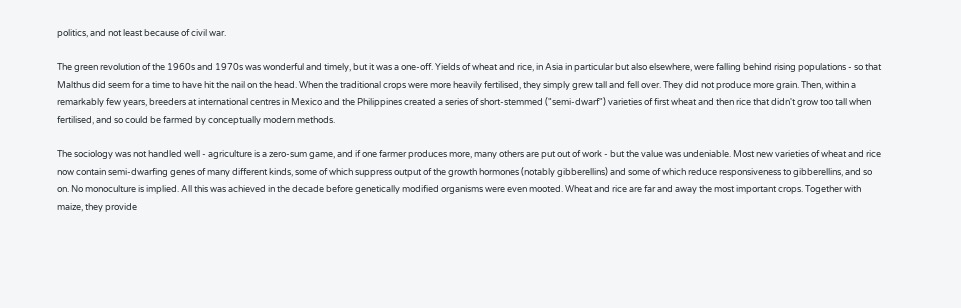politics, and not least because of civil war.

The green revolution of the 1960s and 1970s was wonderful and timely, but it was a one-off. Yields of wheat and rice, in Asia in particular but also elsewhere, were falling behind rising populations - so that Malthus did seem for a time to have hit the nail on the head. When the traditional crops were more heavily fertilised, they simply grew tall and fell over. They did not produce more grain. Then, within a remarkably few years, breeders at international centres in Mexico and the Philippines created a series of short-stemmed ("semi-dwarf") varieties of first wheat and then rice that didn't grow too tall when fertilised, and so could be farmed by conceptually modern methods.

The sociology was not handled well - agriculture is a zero-sum game, and if one farmer produces more, many others are put out of work - but the value was undeniable. Most new varieties of wheat and rice now contain semi-dwarfing genes of many different kinds, some of which suppress output of the growth hormones (notably gibberellins) and some of which reduce responsiveness to gibberellins, and so on. No monoculture is implied. All this was achieved in the decade before genetically modified organisms were even mooted. Wheat and rice are far and away the most important crops. Together with maize, they provide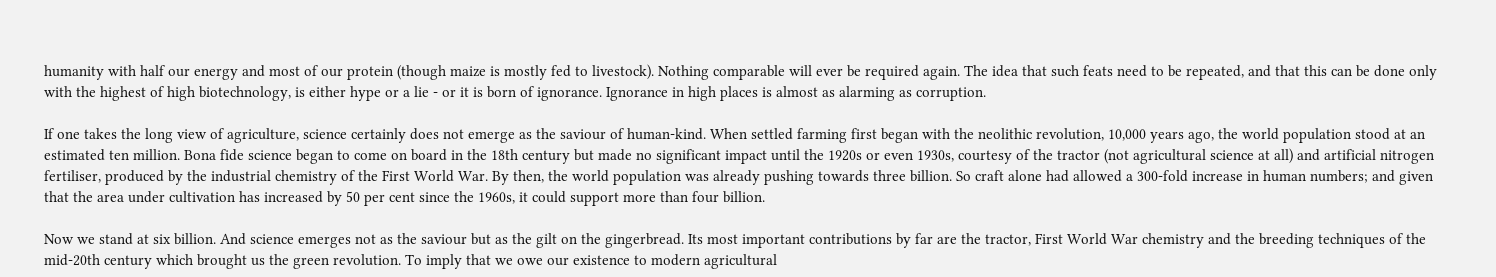humanity with half our energy and most of our protein (though maize is mostly fed to livestock). Nothing comparable will ever be required again. The idea that such feats need to be repeated, and that this can be done only with the highest of high biotechnology, is either hype or a lie - or it is born of ignorance. Ignorance in high places is almost as alarming as corruption.

If one takes the long view of agriculture, science certainly does not emerge as the saviour of human-kind. When settled farming first began with the neolithic revolution, 10,000 years ago, the world population stood at an estimated ten million. Bona fide science began to come on board in the 18th century but made no significant impact until the 1920s or even 1930s, courtesy of the tractor (not agricultural science at all) and artificial nitrogen fertiliser, produced by the industrial chemistry of the First World War. By then, the world population was already pushing towards three billion. So craft alone had allowed a 300-fold increase in human numbers; and given that the area under cultivation has increased by 50 per cent since the 1960s, it could support more than four billion.

Now we stand at six billion. And science emerges not as the saviour but as the gilt on the gingerbread. Its most important contributions by far are the tractor, First World War chemistry and the breeding techniques of the mid-20th century which brought us the green revolution. To imply that we owe our existence to modern agricultural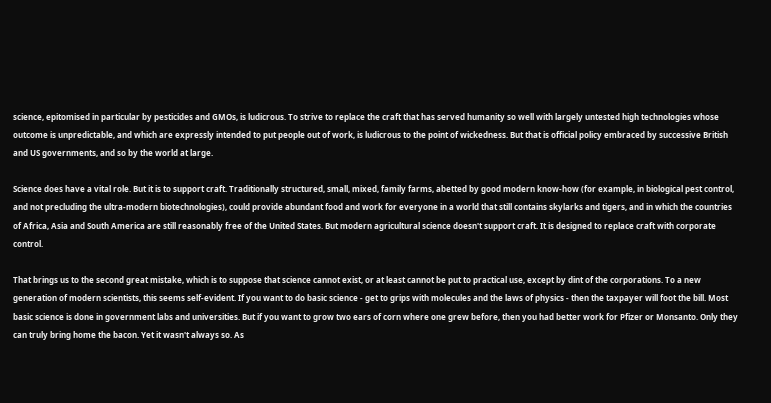science, epitomised in particular by pesticides and GMOs, is ludicrous. To strive to replace the craft that has served humanity so well with largely untested high technologies whose outcome is unpredictable, and which are expressly intended to put people out of work, is ludicrous to the point of wickedness. But that is official policy embraced by successive British and US governments, and so by the world at large.

Science does have a vital role. But it is to support craft. Traditionally structured, small, mixed, family farms, abetted by good modern know-how (for example, in biological pest control, and not precluding the ultra-modern biotechnologies), could provide abundant food and work for everyone in a world that still contains skylarks and tigers, and in which the countries of Africa, Asia and South America are still reasonably free of the United States. But modern agricultural science doesn't support craft. It is designed to replace craft with corporate control.

That brings us to the second great mistake, which is to suppose that science cannot exist, or at least cannot be put to practical use, except by dint of the corporations. To a new generation of modern scientists, this seems self-evident. If you want to do basic science - get to grips with molecules and the laws of physics - then the taxpayer will foot the bill. Most basic science is done in government labs and universities. But if you want to grow two ears of corn where one grew before, then you had better work for Pfizer or Monsanto. Only they can truly bring home the bacon. Yet it wasn't always so. As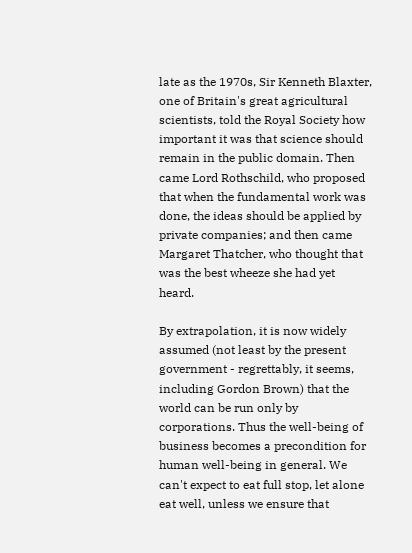late as the 1970s, Sir Kenneth Blaxter, one of Britain's great agricultural scientists, told the Royal Society how important it was that science should remain in the public domain. Then came Lord Rothschild, who proposed that when the fundamental work was done, the ideas should be applied by private companies; and then came Margaret Thatcher, who thought that was the best wheeze she had yet heard.

By extrapolation, it is now widely assumed (not least by the present government - regrettably, it seems, including Gordon Brown) that the world can be run only by corporations. Thus the well-being of business becomes a precondition for human well-being in general. We can't expect to eat full stop, let alone eat well, unless we ensure that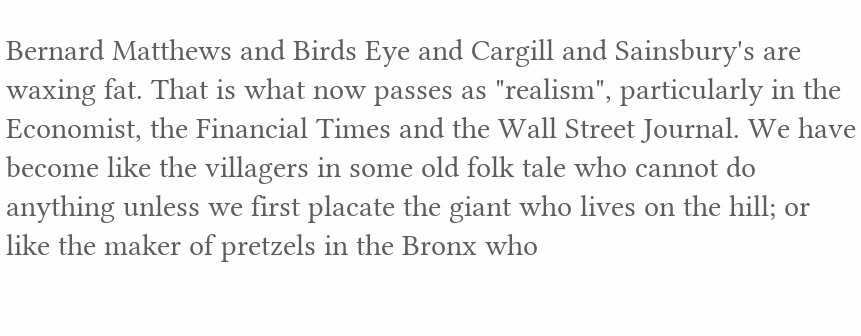Bernard Matthews and Birds Eye and Cargill and Sainsbury's are waxing fat. That is what now passes as "realism", particularly in the Economist, the Financial Times and the Wall Street Journal. We have become like the villagers in some old folk tale who cannot do anything unless we first placate the giant who lives on the hill; or like the maker of pretzels in the Bronx who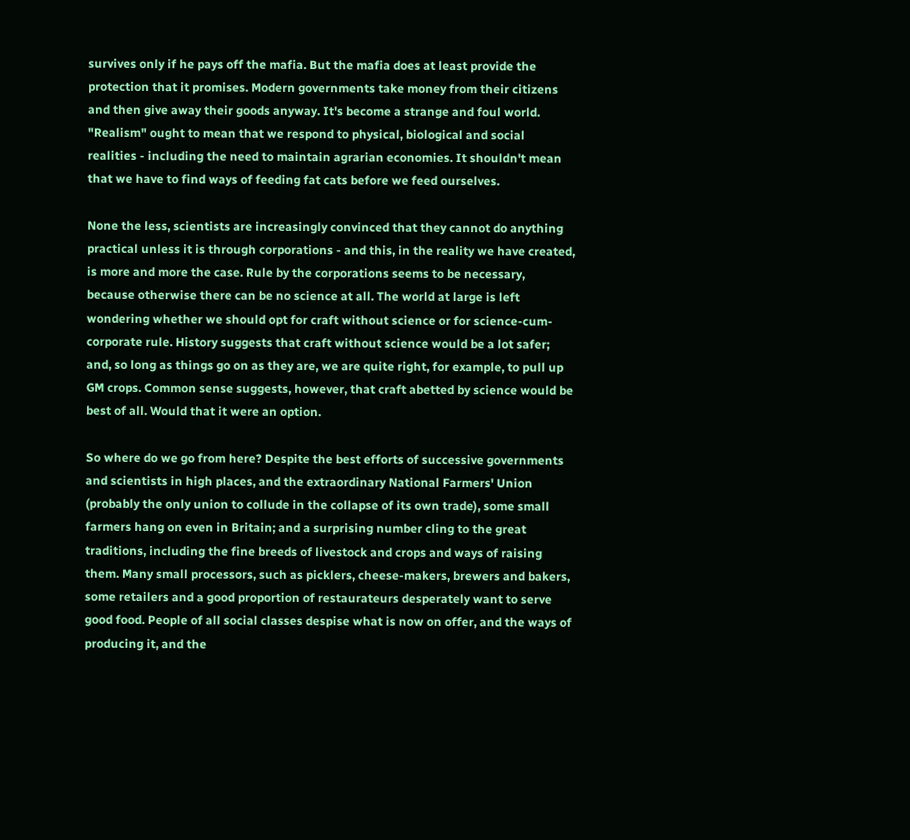survives only if he pays off the mafia. But the mafia does at least provide the protection that it promises. Modern governments take money from their citizens and then give away their goods anyway. It's become a strange and foul world. "Realism" ought to mean that we respond to physical, biological and social realities - including the need to maintain agrarian economies. It shouldn't mean that we have to find ways of feeding fat cats before we feed ourselves.

None the less, scientists are increasingly convinced that they cannot do anything practical unless it is through corporations - and this, in the reality we have created, is more and more the case. Rule by the corporations seems to be necessary, because otherwise there can be no science at all. The world at large is left wondering whether we should opt for craft without science or for science-cum-corporate rule. History suggests that craft without science would be a lot safer; and, so long as things go on as they are, we are quite right, for example, to pull up GM crops. Common sense suggests, however, that craft abetted by science would be best of all. Would that it were an option.

So where do we go from here? Despite the best efforts of successive governments and scientists in high places, and the extraordinary National Farmers' Union (probably the only union to collude in the collapse of its own trade), some small farmers hang on even in Britain; and a surprising number cling to the great traditions, including the fine breeds of livestock and crops and ways of raising them. Many small processors, such as picklers, cheese-makers, brewers and bakers, some retailers and a good proportion of restaurateurs desperately want to serve good food. People of all social classes despise what is now on offer, and the ways of producing it, and the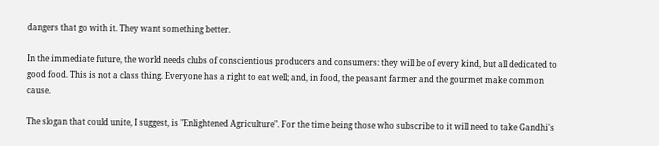dangers that go with it. They want something better.

In the immediate future, the world needs clubs of conscientious producers and consumers: they will be of every kind, but all dedicated to good food. This is not a class thing. Everyone has a right to eat well; and, in food, the peasant farmer and the gourmet make common cause.

The slogan that could unite, I suggest, is "Enlightened Agriculture". For the time being those who subscribe to it will need to take Gandhi's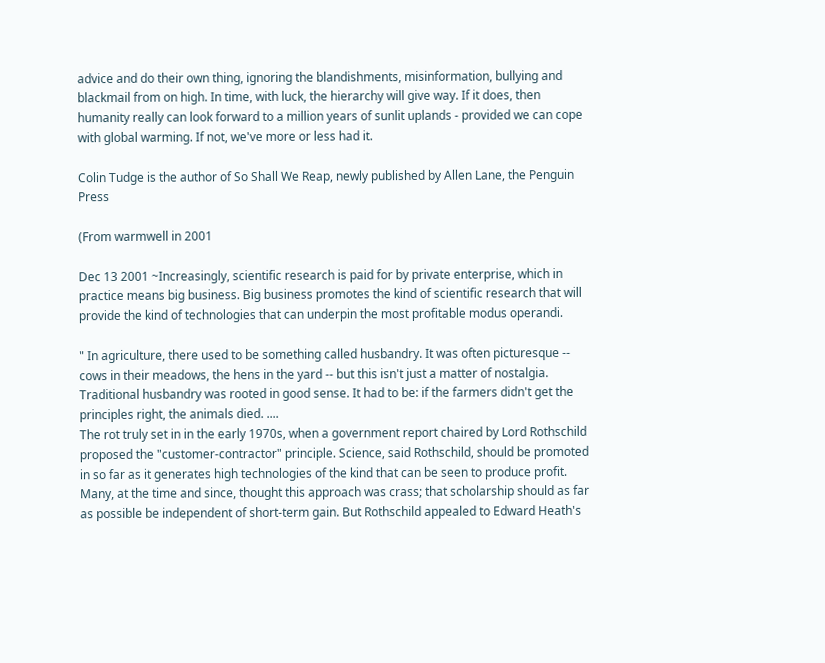advice and do their own thing, ignoring the blandishments, misinformation, bullying and blackmail from on high. In time, with luck, the hierarchy will give way. If it does, then humanity really can look forward to a million years of sunlit uplands - provided we can cope with global warming. If not, we've more or less had it.

Colin Tudge is the author of So Shall We Reap, newly published by Allen Lane, the Penguin Press

(From warmwell in 2001

Dec 13 2001 ~Increasingly, scientific research is paid for by private enterprise, which in practice means big business. Big business promotes the kind of scientific research that will provide the kind of technologies that can underpin the most profitable modus operandi.

" In agriculture, there used to be something called husbandry. It was often picturesque -- cows in their meadows, the hens in the yard -- but this isn't just a matter of nostalgia. Traditional husbandry was rooted in good sense. It had to be: if the farmers didn't get the principles right, the animals died. ....
The rot truly set in in the early 1970s, when a government report chaired by Lord Rothschild proposed the "customer-contractor" principle. Science, said Rothschild, should be promoted in so far as it generates high technologies of the kind that can be seen to produce profit. Many, at the time and since, thought this approach was crass; that scholarship should as far as possible be independent of short-term gain. But Rothschild appealed to Edward Heath's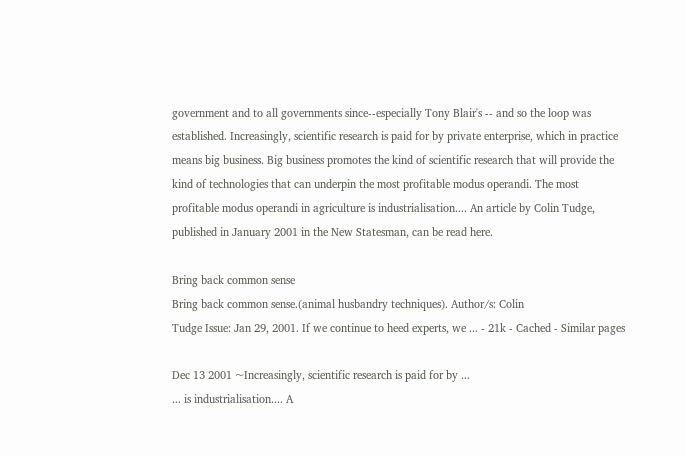government and to all governments since--especially Tony Blair's -- and so the loop was established. Increasingly, scientific research is paid for by private enterprise, which in practice means big business. Big business promotes the kind of scientific research that will provide the kind of technologies that can underpin the most profitable modus operandi. The most profitable modus operandi in agriculture is industrialisation.... An article by Colin Tudge, published in January 2001 in the New Statesman, can be read here.

Bring back common sense
Bring back common sense.(animal husbandry techniques). Author/s: Colin
Tudge Issue: Jan 29, 2001. If we continue to heed experts, we ... - 21k - Cached - Similar pages

Dec 13 2001 ~Increasingly, scientific research is paid for by ...
... is industrialisation.... A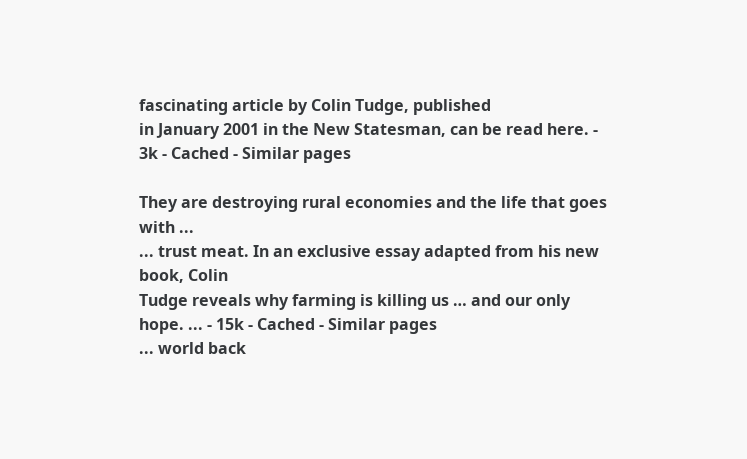fascinating article by Colin Tudge, published
in January 2001 in the New Statesman, can be read here. - 3k - Cached - Similar pages

They are destroying rural economies and the life that goes with ...
... trust meat. In an exclusive essay adapted from his new book, Colin
Tudge reveals why farming is killing us … and our only hope. ... - 15k - Cached - Similar pages
... world back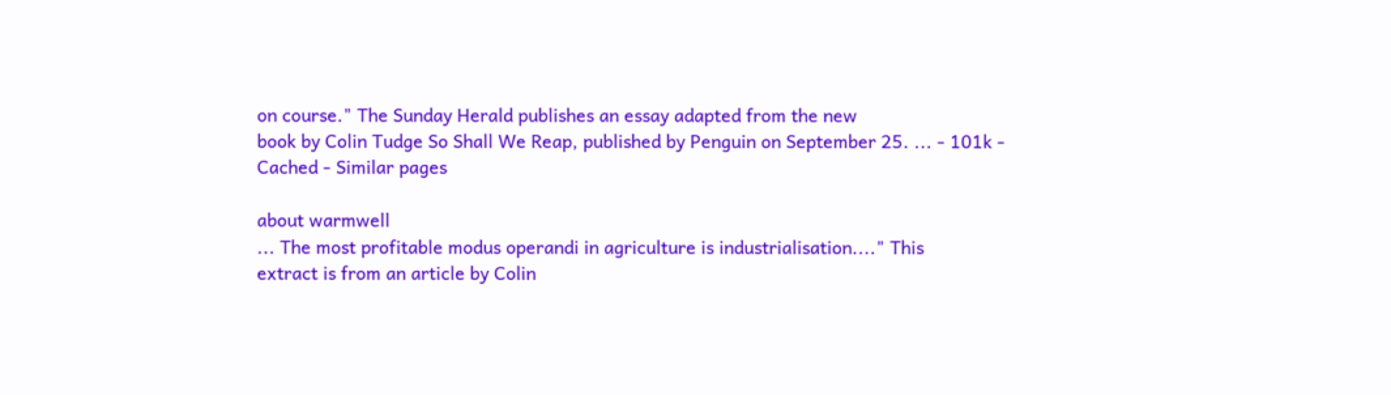on course." The Sunday Herald publishes an essay adapted from the new
book by Colin Tudge So Shall We Reap, published by Penguin on September 25. ... - 101k - Cached - Similar pages

about warmwell
... The most profitable modus operandi in agriculture is industrialisation...." This
extract is from an article by Colin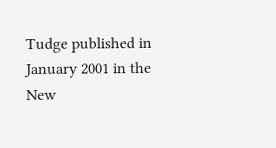Tudge published in January 2001 in the New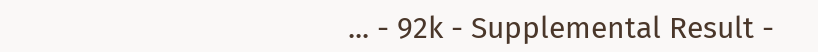... - 92k - Supplemental Result -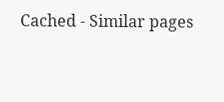Cached - Similar pages